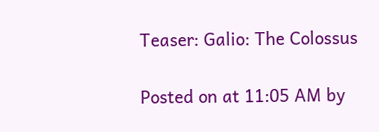Teaser: Galio: The Colossus

Posted on at 11:05 AM by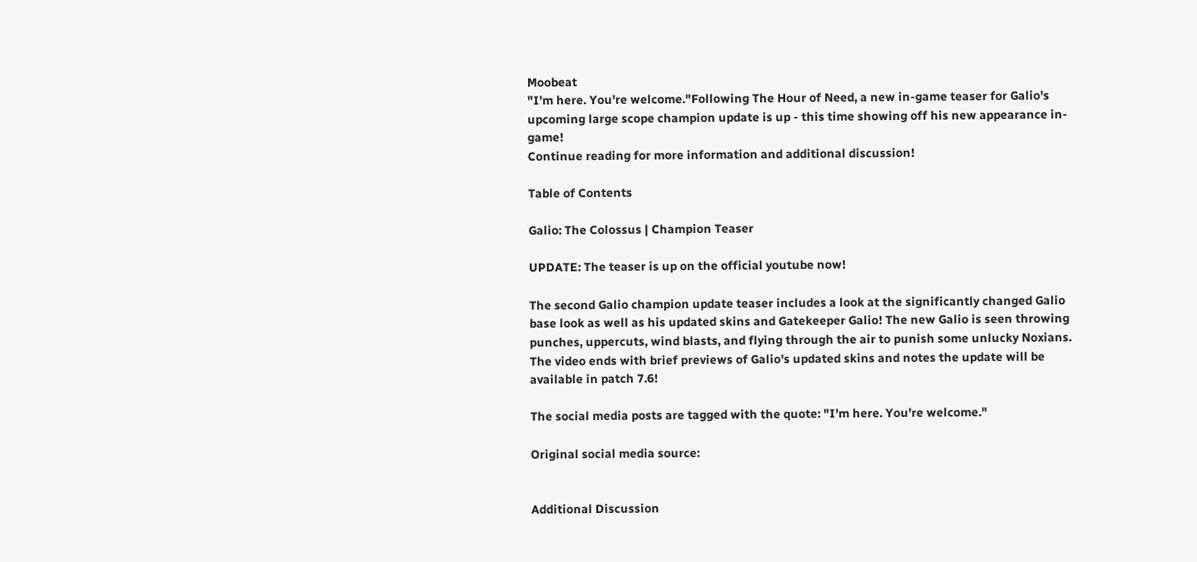Moobeat
"I'm here. You're welcome."Following The Hour of Need, a new in-game teaser for Galio's upcoming large scope champion update is up - this time showing off his new appearance in-game!
Continue reading for more information and additional discussion!

Table of Contents

Galio: The Colossus | Champion Teaser

UPDATE: The teaser is up on the official youtube now!

The second Galio champion update teaser includes a look at the significantly changed Galio base look as well as his updated skins and Gatekeeper Galio! The new Galio is seen throwing punches, uppercuts, wind blasts, and flying through the air to punish some unlucky Noxians. The video ends with brief previews of Galio's updated skins and notes the update will be available in patch 7.6!

The social media posts are tagged with the quote: "I'm here. You're welcome."

Original social media source:


Additional Discussion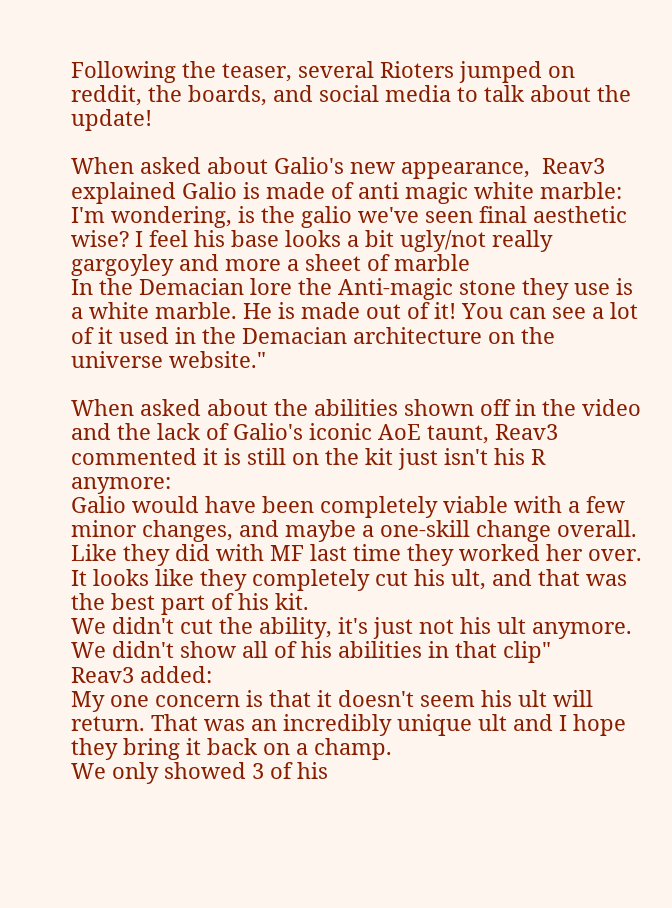Following the teaser, several Rioters jumped on reddit, the boards, and social media to talk about the update!

When asked about Galio's new appearance,  Reav3 explained Galio is made of anti magic white marble:
I'm wondering, is the galio we've seen final aesthetic wise? I feel his base looks a bit ugly/not really gargoyley and more a sheet of marble
In the Demacian lore the Anti-magic stone they use is a white marble. He is made out of it! You can see a lot of it used in the Demacian architecture on the universe website."

When asked about the abilities shown off in the video and the lack of Galio's iconic AoE taunt, Reav3  commented it is still on the kit just isn't his R anymore:
Galio would have been completely viable with a few minor changes, and maybe a one-skill change overall. Like they did with MF last time they worked her over.
It looks like they completely cut his ult, and that was the best part of his kit.
We didn't cut the ability, it's just not his ult anymore. We didn't show all of his abilities in that clip"
Reav3 added:
My one concern is that it doesn't seem his ult will return. That was an incredibly unique ult and I hope they bring it back on a champ.
We only showed 3 of his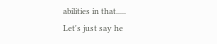abilities in that.....
Let's just say he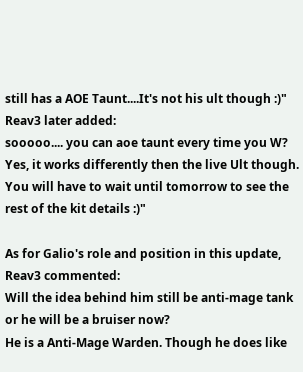still has a AOE Taunt....It's not his ult though :)"
Reav3 later added:
sooooo.... you can aoe taunt every time you W?
Yes, it works differently then the live Ult though. You will have to wait until tomorrow to see the rest of the kit details :)"

As for Galio's role and position in this update, Reav3 commented:
Will the idea behind him still be anti-mage tank or he will be a bruiser now?
He is a Anti-Mage Warden. Though he does like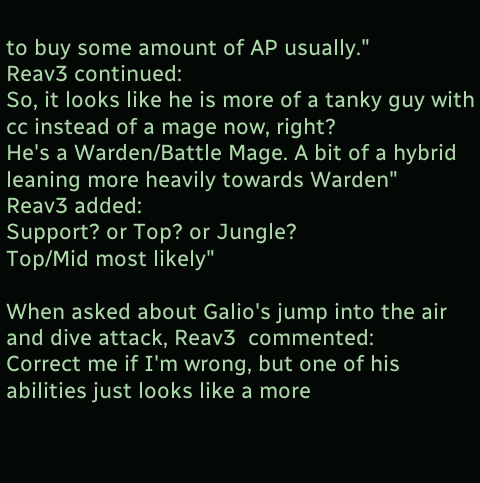to buy some amount of AP usually."
Reav3 continued:
So, it looks like he is more of a tanky guy with cc instead of a mage now, right?
He's a Warden/Battle Mage. A bit of a hybrid leaning more heavily towards Warden"
Reav3 added:
Support? or Top? or Jungle?
Top/Mid most likely"

When asked about Galio's jump into the air and dive attack, Reav3  commented:
Correct me if I'm wrong, but one of his abilities just looks like a more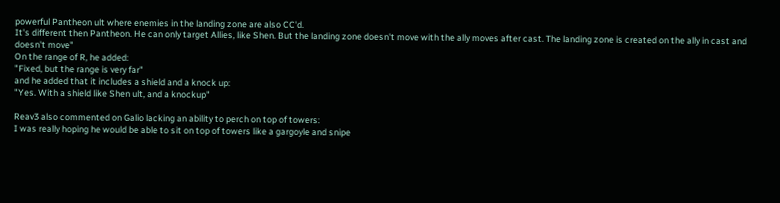powerful Pantheon ult where enemies in the landing zone are also CC'd.
It's different then Pantheon. He can only target Allies, like Shen. But the landing zone doesn't move with the ally moves after cast. The landing zone is created on the ally in cast and doesn't move"
On the range of R, he added:
"Fixed, but the range is very far"
and he added that it includes a shield and a knock up:
"Yes. With a shield like Shen ult, and a knockup"

Reav3 also commented on Galio lacking an ability to perch on top of towers:
I was really hoping he would be able to sit on top of towers like a gargoyle and snipe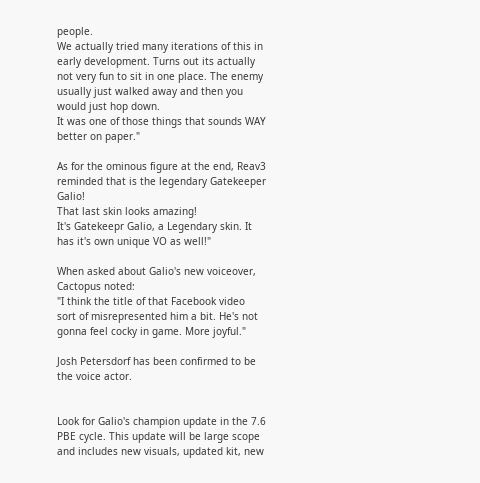people.
We actually tried many iterations of this in early development. Turns out its actually not very fun to sit in one place. The enemy usually just walked away and then you would just hop down.
It was one of those things that sounds WAY better on paper."

As for the ominous figure at the end, Reav3 reminded that is the legendary Gatekeeper Galio!
That last skin looks amazing!
It's Gatekeepr Galio, a Legendary skin. It has it's own unique VO as well!"

When asked about Galio's new voiceover, Cactopus noted:
"I think the title of that Facebook video sort of misrepresented him a bit. He's not gonna feel cocky in game. More joyful."

Josh Petersdorf has been confirmed to be the voice actor.


Look for Galio's champion update in the 7.6 PBE cycle. This update will be large scope and includes new visuals, updated kit, new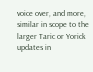voice over, and more, similar in scope to the larger Taric or Yorick updates in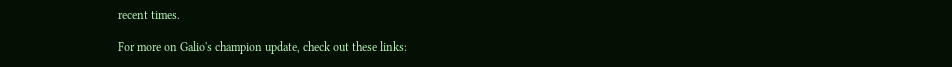recent times.

For more on Galio's champion update, check out these links: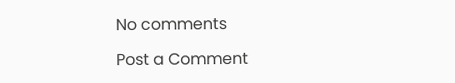No comments

Post a Comment